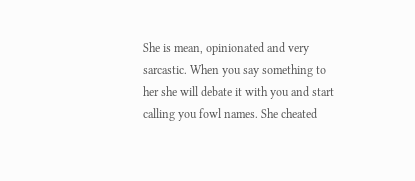She is mean, opinionated and very sarcastic. When you say something to her she will debate it with you and start calling you fowl names. She cheated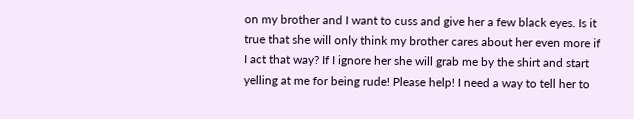on my brother and I want to cuss and give her a few black eyes. Is it true that she will only think my brother cares about her even more if I act that way? If I ignore her she will grab me by the shirt and start yelling at me for being rude! Please help! I need a way to tell her to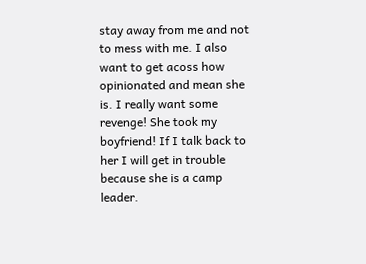stay away from me and not to mess with me. I also want to get acoss how opinionated and mean she is. I really want some revenge! She took my boyfriend! If I talk back to her I will get in trouble because she is a camp leader.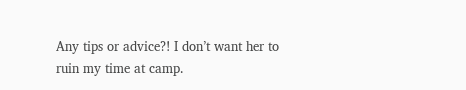Any tips or advice?! I don’t want her to ruin my time at camp.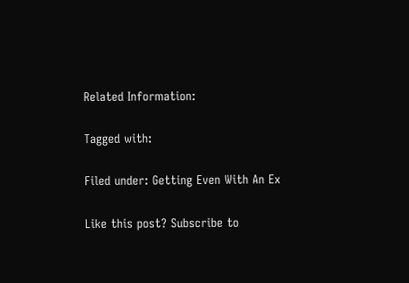Related Information:

Tagged with:

Filed under: Getting Even With An Ex

Like this post? Subscribe to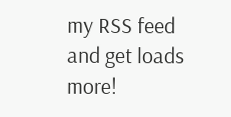my RSS feed and get loads more!